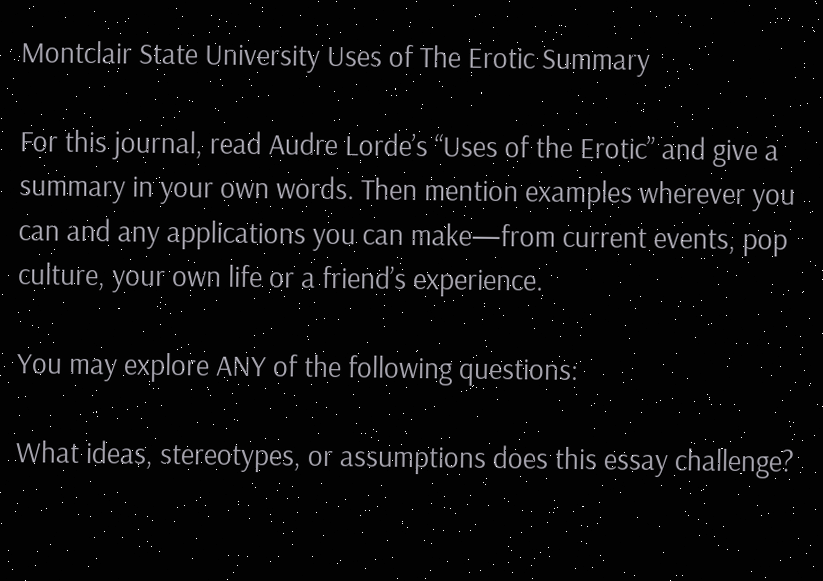Montclair State University Uses of The Erotic Summary

For this journal, read Audre Lorde’s “Uses of the Erotic” and give a summary in your own words. Then mention examples wherever you can and any applications you can make—from current events, pop culture, your own life or a friend’s experience.

You may explore ANY of the following questions:

What ideas, stereotypes, or assumptions does this essay challenge?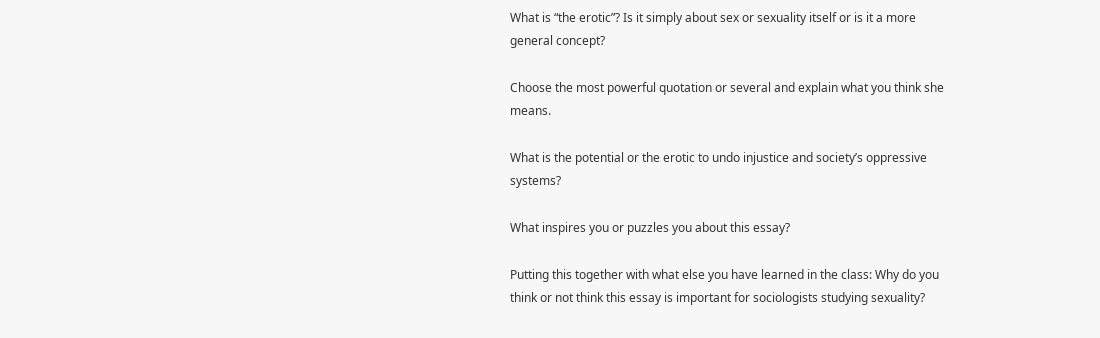What is “the erotic”? Is it simply about sex or sexuality itself or is it a more general concept?

Choose the most powerful quotation or several and explain what you think she means.

What is the potential or the erotic to undo injustice and society’s oppressive systems?

What inspires you or puzzles you about this essay?

Putting this together with what else you have learned in the class: Why do you think or not think this essay is important for sociologists studying sexuality?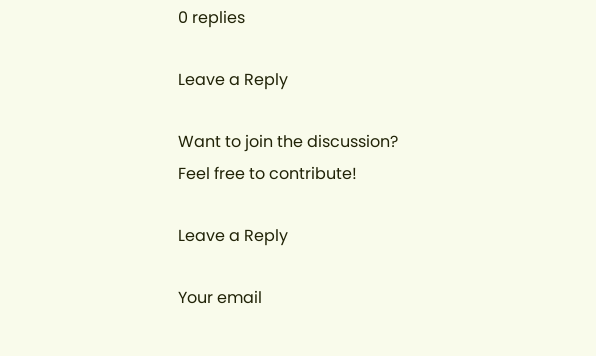0 replies

Leave a Reply

Want to join the discussion?
Feel free to contribute!

Leave a Reply

Your email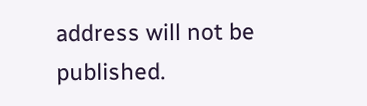address will not be published.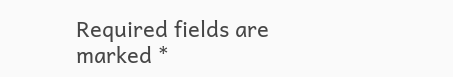Required fields are marked *